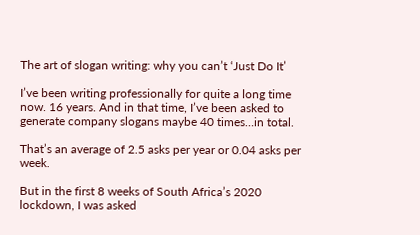The art of slogan writing: why you can’t ‘Just Do It’

I’ve been writing professionally for quite a long time now. 16 years. And in that time, I’ve been asked to generate company slogans maybe 40 times…in total.

That’s an average of 2.5 asks per year or 0.04 asks per week.

But in the first 8 weeks of South Africa’s 2020 lockdown, I was asked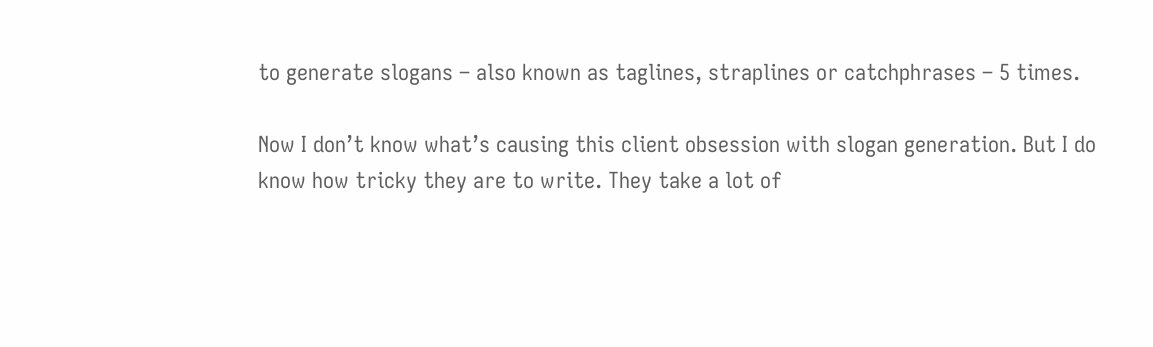to generate slogans – also known as taglines, straplines or catchphrases – 5 times.

Now I don’t know what’s causing this client obsession with slogan generation. But I do know how tricky they are to write. They take a lot of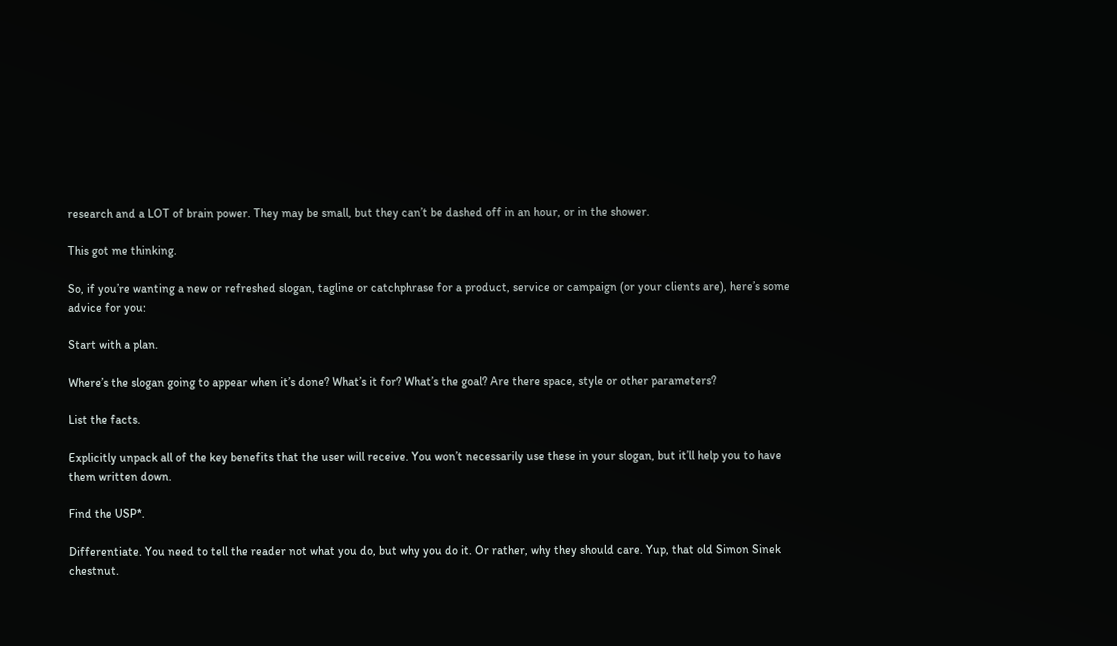research and a LOT of brain power. They may be small, but they can’t be dashed off in an hour, or in the shower.

This got me thinking.

So, if you’re wanting a new or refreshed slogan, tagline or catchphrase for a product, service or campaign (or your clients are), here’s some advice for you:

Start with a plan.

Where’s the slogan going to appear when it’s done? What’s it for? What’s the goal? Are there space, style or other parameters?

List the facts.

Explicitly unpack all of the key benefits that the user will receive. You won’t necessarily use these in your slogan, but it’ll help you to have them written down.

Find the USP*.

Differentiate. You need to tell the reader not what you do, but why you do it. Or rather, why they should care. Yup, that old Simon Sinek chestnut.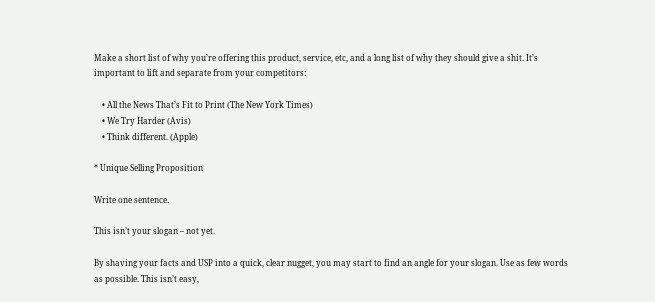Make a short list of why you’re offering this product, service, etc, and a long list of why they should give a shit. It’s important to lift and separate from your competitors:

    • All the News That’s Fit to Print (The New York Times)
    • We Try Harder (Avis)
    • Think different. (Apple)

* Unique Selling Proposition

Write one sentence.

This isn’t your slogan – not yet.

By shaving your facts and USP into a quick, clear nugget, you may start to find an angle for your slogan. Use as few words as possible. This isn’t easy,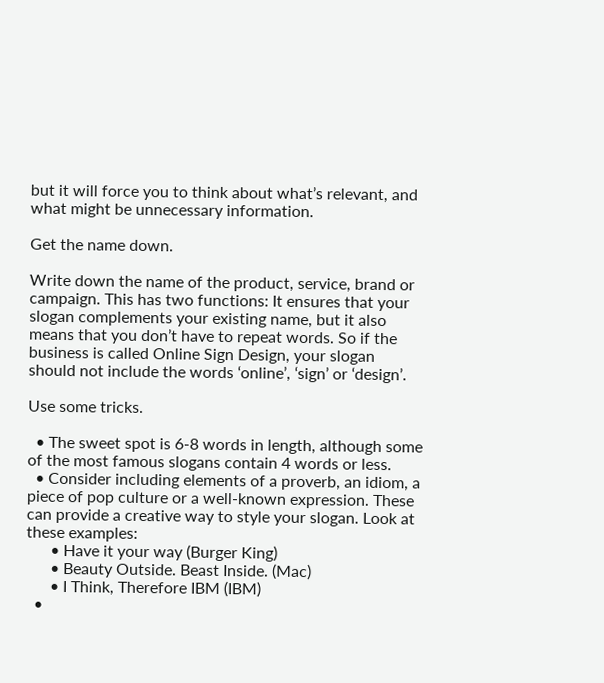but it will force you to think about what’s relevant, and what might be unnecessary information.

Get the name down.

Write down the name of the product, service, brand or campaign. This has two functions: It ensures that your slogan complements your existing name, but it also means that you don’t have to repeat words. So if the business is called Online Sign Design, your slogan should not include the words ‘online’, ‘sign’ or ‘design’.

Use some tricks.

  • The sweet spot is 6-8 words in length, although some of the most famous slogans contain 4 words or less.
  • Consider including elements of a proverb, an idiom, a piece of pop culture or a well-known expression. These can provide a creative way to style your slogan. Look at these examples:
      • Have it your way (Burger King)
      • Beauty Outside. Beast Inside. (Mac)
      • I Think, Therefore IBM (IBM)
  •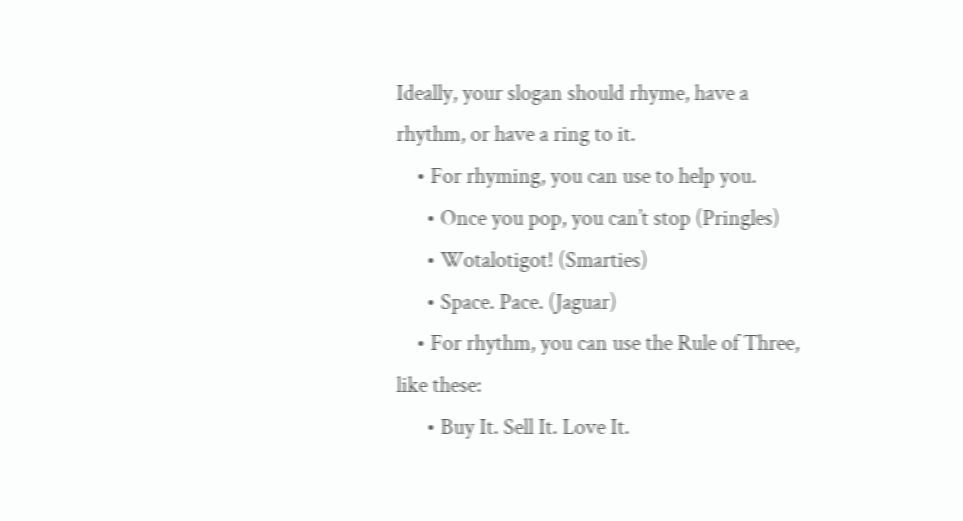Ideally, your slogan should rhyme, have a rhythm, or have a ring to it.
    • For rhyming, you can use to help you.
      • Once you pop, you can’t stop (Pringles)
      • Wotalotigot! (Smarties)
      • Space. Pace. (Jaguar)
    • For rhythm, you can use the Rule of Three, like these:
      • Buy It. Sell It. Love It.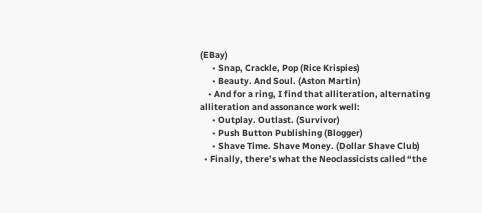(EBay)
      • Snap, Crackle, Pop (Rice Krispies)
      • Beauty. And Soul. (Aston Martin)
    • And for a ring, I find that alliteration, alternating alliteration and assonance work well:
      • Outplay. Outlast. (Survivor)
      • Push Button Publishing (Blogger)
      • Shave Time. Shave Money. (Dollar Shave Club)
  • Finally, there’s what the Neoclassicists called “the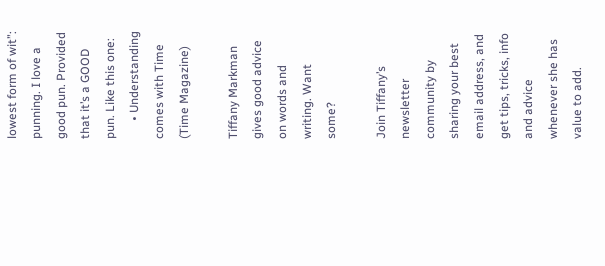lowest form of wit”: punning. I love a good pun. Provided that it’s a GOOD pun. Like this one:
      • Understanding comes with Time (Time Magazine)

Tiffany Markman gives good advice on words and writing. Want some?

Join Tiffany’s newsletter community by sharing your best email address, and get tips, tricks, info and advice whenever she has value to add.